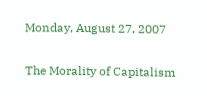Monday, August 27, 2007

The Morality of Capitalism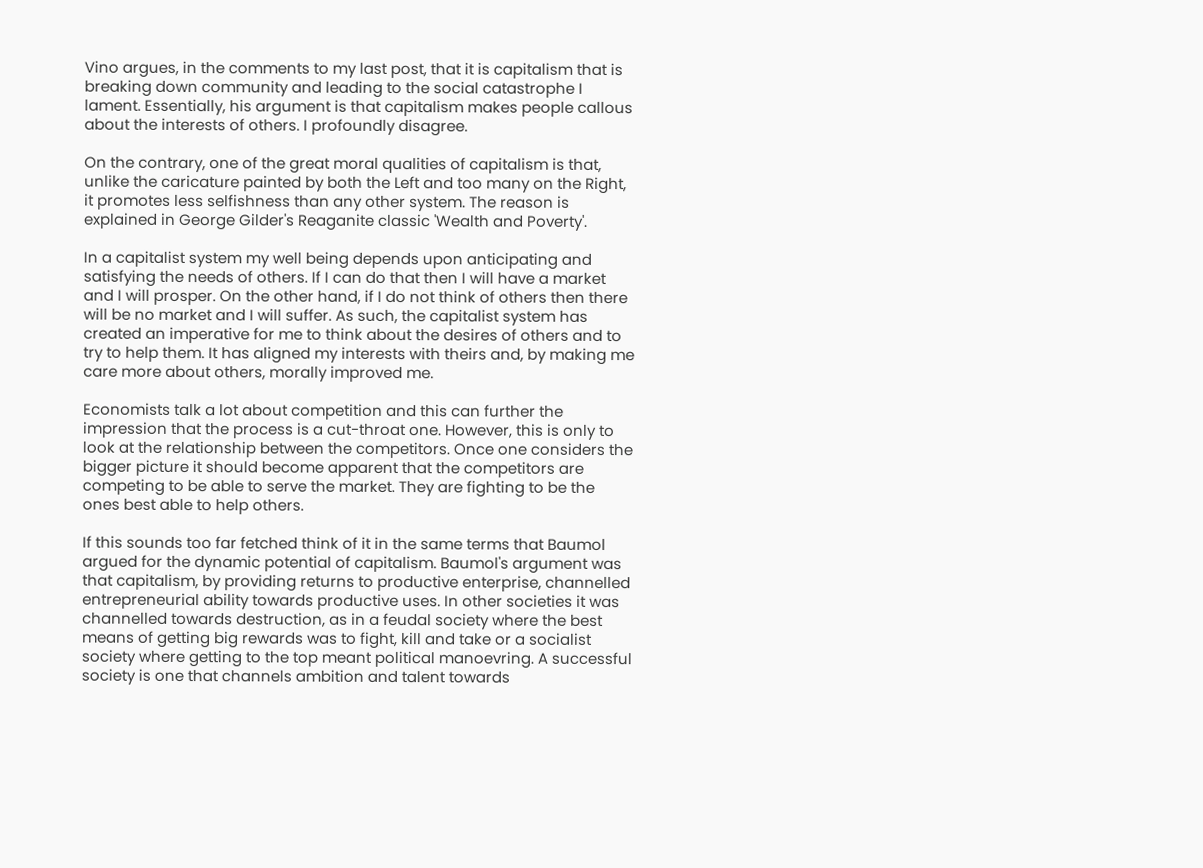Vino argues, in the comments to my last post, that it is capitalism that is breaking down community and leading to the social catastrophe I lament. Essentially, his argument is that capitalism makes people callous about the interests of others. I profoundly disagree.

On the contrary, one of the great moral qualities of capitalism is that, unlike the caricature painted by both the Left and too many on the Right, it promotes less selfishness than any other system. The reason is explained in George Gilder's Reaganite classic 'Wealth and Poverty'.

In a capitalist system my well being depends upon anticipating and satisfying the needs of others. If I can do that then I will have a market and I will prosper. On the other hand, if I do not think of others then there will be no market and I will suffer. As such, the capitalist system has created an imperative for me to think about the desires of others and to try to help them. It has aligned my interests with theirs and, by making me care more about others, morally improved me.

Economists talk a lot about competition and this can further the impression that the process is a cut-throat one. However, this is only to look at the relationship between the competitors. Once one considers the bigger picture it should become apparent that the competitors are competing to be able to serve the market. They are fighting to be the ones best able to help others.

If this sounds too far fetched think of it in the same terms that Baumol argued for the dynamic potential of capitalism. Baumol's argument was that capitalism, by providing returns to productive enterprise, channelled entrepreneurial ability towards productive uses. In other societies it was channelled towards destruction, as in a feudal society where the best means of getting big rewards was to fight, kill and take or a socialist society where getting to the top meant political manoevring. A successful society is one that channels ambition and talent towards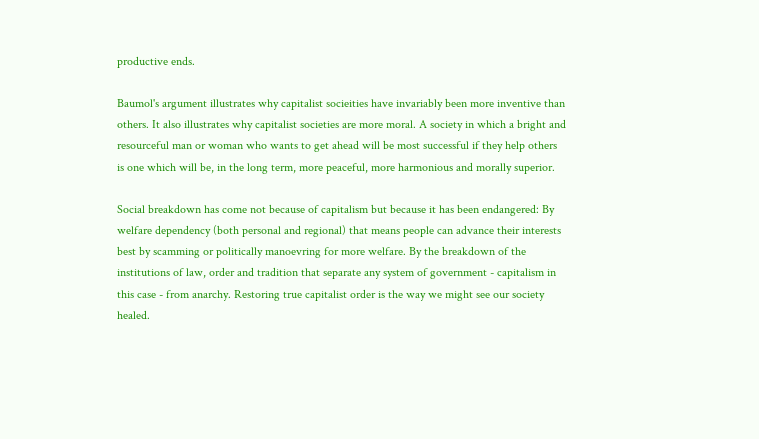productive ends.

Baumol's argument illustrates why capitalist socieities have invariably been more inventive than others. It also illustrates why capitalist societies are more moral. A society in which a bright and resourceful man or woman who wants to get ahead will be most successful if they help others is one which will be, in the long term, more peaceful, more harmonious and morally superior.

Social breakdown has come not because of capitalism but because it has been endangered: By welfare dependency (both personal and regional) that means people can advance their interests best by scamming or politically manoevring for more welfare. By the breakdown of the institutions of law, order and tradition that separate any system of government - capitalism in this case - from anarchy. Restoring true capitalist order is the way we might see our society healed.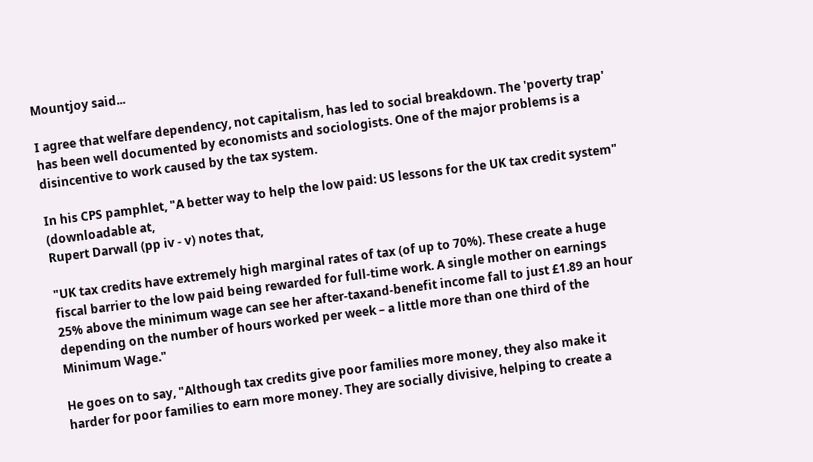Mountjoy said...

I agree that welfare dependency, not capitalism, has led to social breakdown. The 'poverty trap' has been well documented by economists and sociologists. One of the major problems is a disincentive to work caused by the tax system.

In his CPS pamphlet, "A better way to help the low paid: US lessons for the UK tax credit system" (downloadable at,
Rupert Darwall (pp iv - v) notes that,

"UK tax credits have extremely high marginal rates of tax (of up to 70%). These create a huge fiscal barrier to the low paid being rewarded for full-time work. A single mother on earnings 25% above the minimum wage can see her after-taxand-benefit income fall to just £1.89 an hour depending on the number of hours worked per week – a little more than one third of the Minimum Wage."

He goes on to say, "Although tax credits give poor families more money, they also make it harder for poor families to earn more money. They are socially divisive, helping to create a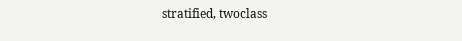stratified, twoclass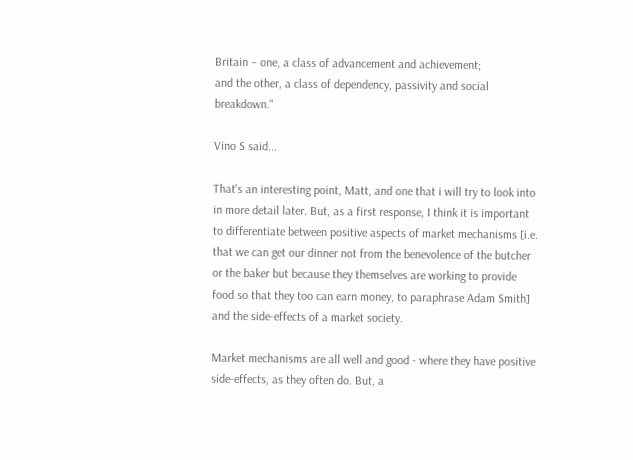Britain – one, a class of advancement and achievement;
and the other, a class of dependency, passivity and social breakdown."

Vino S said...

That's an interesting point, Matt, and one that i will try to look into in more detail later. But, as a first response, I think it is important to differentiate between positive aspects of market mechanisms [i.e. that we can get our dinner not from the benevolence of the butcher or the baker but because they themselves are working to provide food so that they too can earn money, to paraphrase Adam Smith] and the side-effects of a market society.

Market mechanisms are all well and good - where they have positive side-effects, as they often do. But, a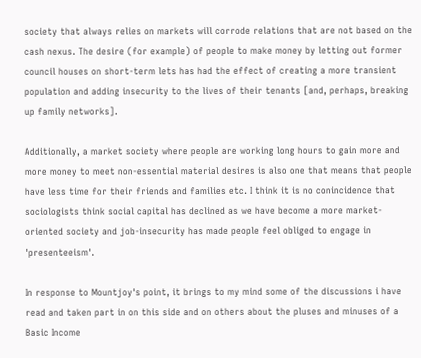society that always relies on markets will corrode relations that are not based on the cash nexus. The desire (for example) of people to make money by letting out former council houses on short-term lets has had the effect of creating a more transient population and adding insecurity to the lives of their tenants [and, perhaps, breaking up family networks].

Additionally, a market society where people are working long hours to gain more and more money to meet non-essential material desires is also one that means that people have less time for their friends and families etc. I think it is no conincidence that sociologists think social capital has declined as we have become a more market-oriented society and job-insecurity has made people feel obliged to engage in 'presenteeism'.

In response to Mountjoy's point, it brings to my mind some of the discussions i have read and taken part in on this side and on others about the pluses and minuses of a Basic Income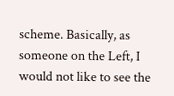scheme. Basically, as someone on the Left, I would not like to see the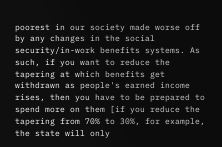poorest in our society made worse off by any changes in the social security/in-work benefits systems. As such, if you want to reduce the tapering at which benefits get withdrawn as people's earned income rises, then you have to be prepared to spend more on them [if you reduce the tapering from 70% to 30%, for example, the state will only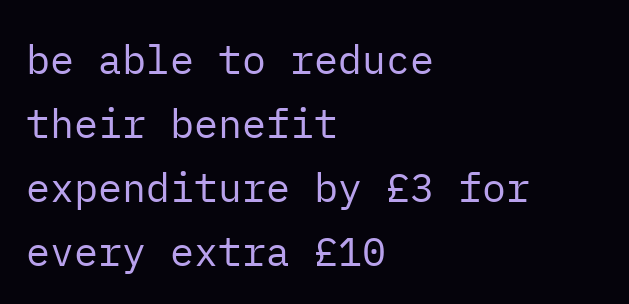be able to reduce their benefit expenditure by £3 for every extra £10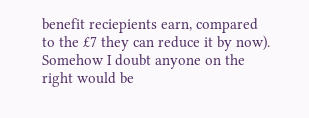benefit reciepients earn, compared to the £7 they can reduce it by now). Somehow I doubt anyone on the right would be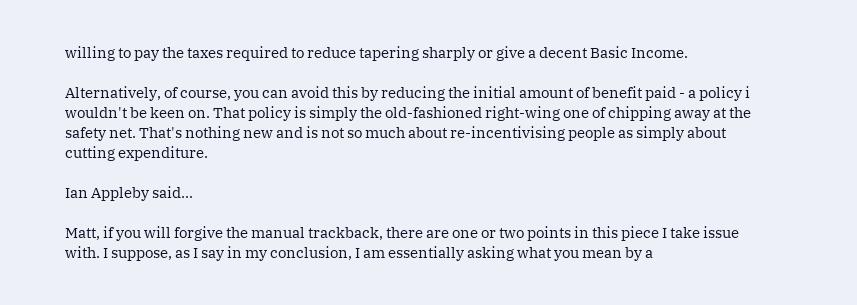willing to pay the taxes required to reduce tapering sharply or give a decent Basic Income.

Alternatively, of course, you can avoid this by reducing the initial amount of benefit paid - a policy i wouldn't be keen on. That policy is simply the old-fashioned right-wing one of chipping away at the safety net. That's nothing new and is not so much about re-incentivising people as simply about cutting expenditure.

Ian Appleby said...

Matt, if you will forgive the manual trackback, there are one or two points in this piece I take issue with. I suppose, as I say in my conclusion, I am essentially asking what you mean by a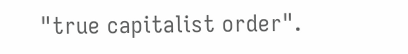"true capitalist order".